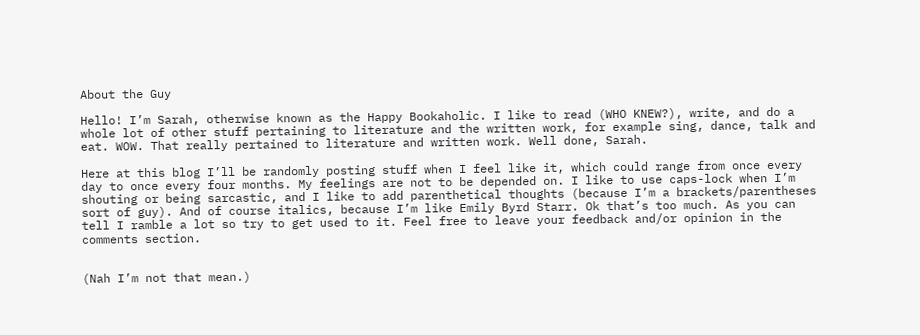About the Guy

Hello! I’m Sarah, otherwise known as the Happy Bookaholic. I like to read (WHO KNEW?), write, and do a whole lot of other stuff pertaining to literature and the written work, for example sing, dance, talk and eat. WOW. That really pertained to literature and written work. Well done, Sarah.

Here at this blog I’ll be randomly posting stuff when I feel like it, which could range from once every day to once every four months. My feelings are not to be depended on. I like to use caps-lock when I’m shouting or being sarcastic, and I like to add parenthetical thoughts (because I’m a brackets/parentheses sort of guy). And of course italics, because I’m like Emily Byrd Starr. Ok that’s too much. As you can tell I ramble a lot so try to get used to it. Feel free to leave your feedback and/or opinion in the comments section.


(Nah I’m not that mean.)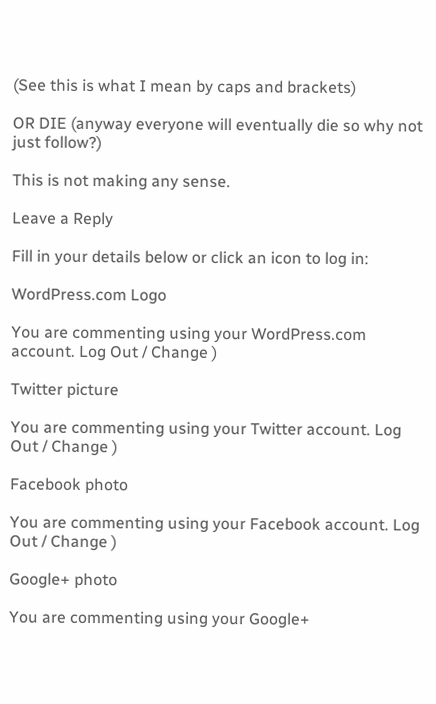(See this is what I mean by caps and brackets)

OR DIE (anyway everyone will eventually die so why not just follow?)

This is not making any sense.

Leave a Reply

Fill in your details below or click an icon to log in:

WordPress.com Logo

You are commenting using your WordPress.com account. Log Out / Change )

Twitter picture

You are commenting using your Twitter account. Log Out / Change )

Facebook photo

You are commenting using your Facebook account. Log Out / Change )

Google+ photo

You are commenting using your Google+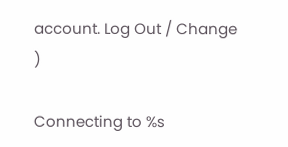account. Log Out / Change )

Connecting to %s